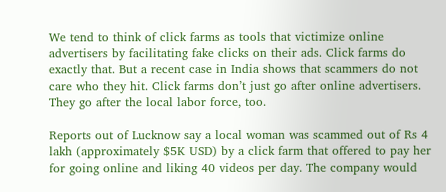We tend to think of click farms as tools that victimize online advertisers by facilitating fake clicks on their ads. Click farms do exactly that. But a recent case in India shows that scammers do not care who they hit. Click farms don’t just go after online advertisers. They go after the local labor force, too.

Reports out of Lucknow say a local woman was scammed out of Rs 4 lakh (approximately $5K USD) by a click farm that offered to pay her for going online and liking 40 videos per day. The company would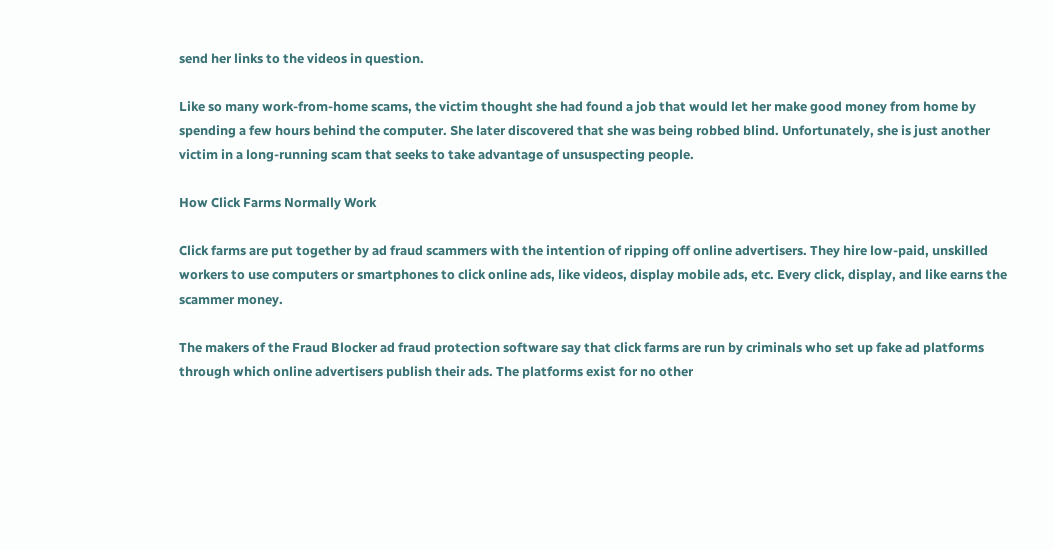send her links to the videos in question.

Like so many work-from-home scams, the victim thought she had found a job that would let her make good money from home by spending a few hours behind the computer. She later discovered that she was being robbed blind. Unfortunately, she is just another victim in a long-running scam that seeks to take advantage of unsuspecting people.

How Click Farms Normally Work

Click farms are put together by ad fraud scammers with the intention of ripping off online advertisers. They hire low-paid, unskilled workers to use computers or smartphones to click online ads, like videos, display mobile ads, etc. Every click, display, and like earns the scammer money.

The makers of the Fraud Blocker ad fraud protection software say that click farms are run by criminals who set up fake ad platforms through which online advertisers publish their ads. The platforms exist for no other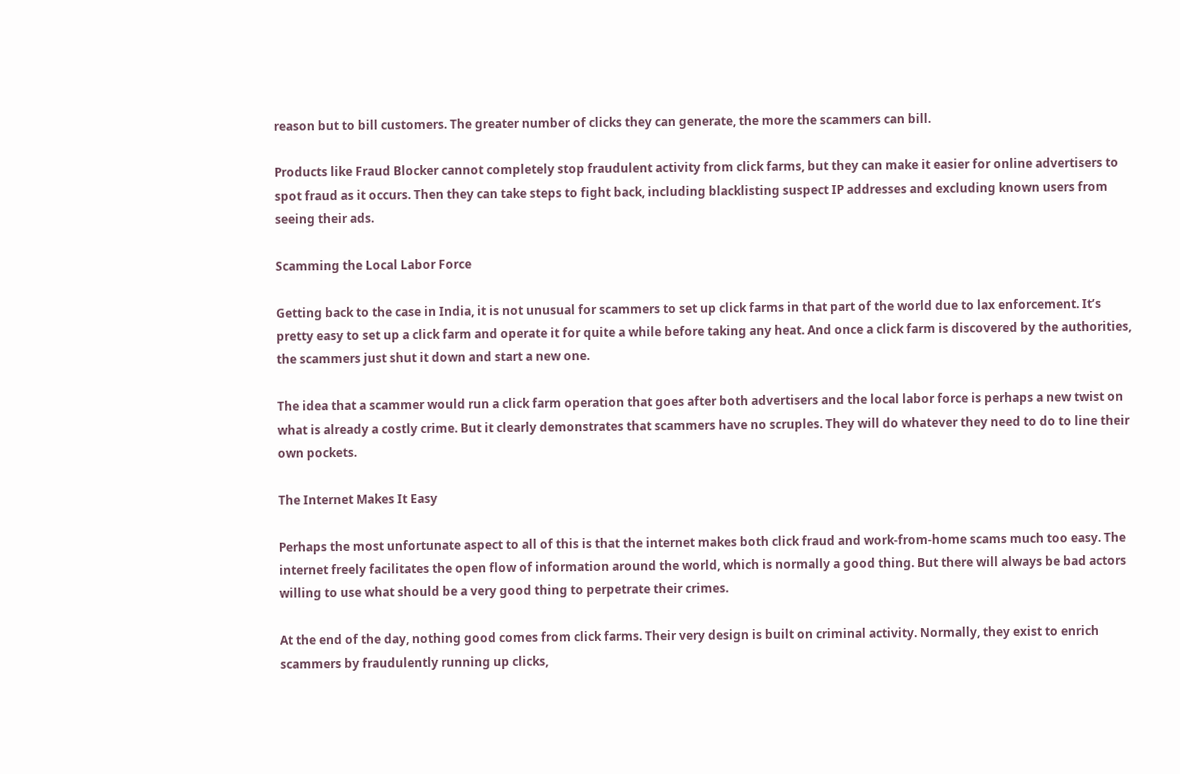reason but to bill customers. The greater number of clicks they can generate, the more the scammers can bill.

Products like Fraud Blocker cannot completely stop fraudulent activity from click farms, but they can make it easier for online advertisers to spot fraud as it occurs. Then they can take steps to fight back, including blacklisting suspect IP addresses and excluding known users from seeing their ads.

Scamming the Local Labor Force

Getting back to the case in India, it is not unusual for scammers to set up click farms in that part of the world due to lax enforcement. It’s pretty easy to set up a click farm and operate it for quite a while before taking any heat. And once a click farm is discovered by the authorities, the scammers just shut it down and start a new one.

The idea that a scammer would run a click farm operation that goes after both advertisers and the local labor force is perhaps a new twist on what is already a costly crime. But it clearly demonstrates that scammers have no scruples. They will do whatever they need to do to line their own pockets.

The Internet Makes It Easy

Perhaps the most unfortunate aspect to all of this is that the internet makes both click fraud and work-from-home scams much too easy. The internet freely facilitates the open flow of information around the world, which is normally a good thing. But there will always be bad actors willing to use what should be a very good thing to perpetrate their crimes.

At the end of the day, nothing good comes from click farms. Their very design is built on criminal activity. Normally, they exist to enrich scammers by fraudulently running up clicks,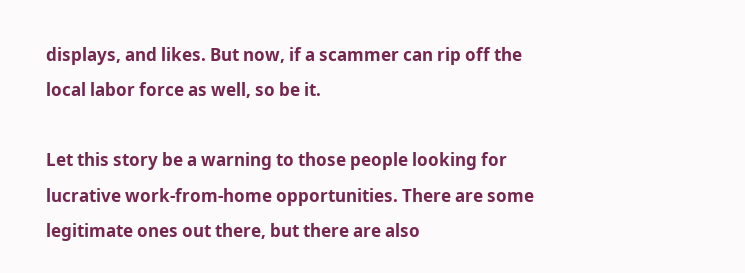displays, and likes. But now, if a scammer can rip off the local labor force as well, so be it.

Let this story be a warning to those people looking for lucrative work-from-home opportunities. There are some legitimate ones out there, but there are also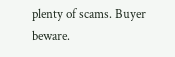plenty of scams. Buyer beware.